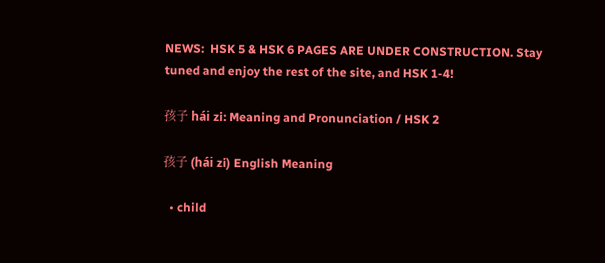NEWS:  HSK 5 & HSK 6 PAGES ARE UNDER CONSTRUCTION. Stay tuned and enjoy the rest of the site, and HSK 1-4!

孩子 hái zi: Meaning and Pronunciation / HSK 2

孩子 (hái zi) English Meaning

  • child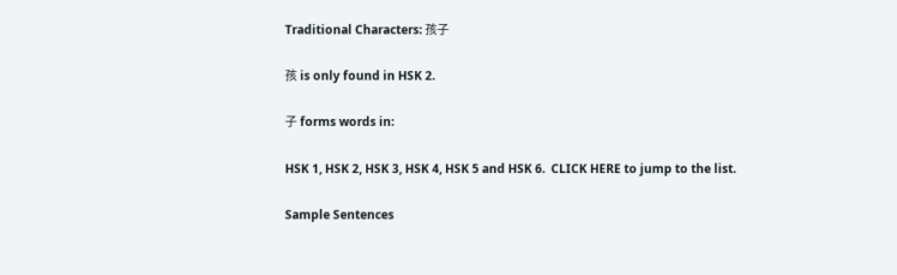Traditional Characters: 孩子

孩 is only found in HSK 2.

子 forms words in:

HSK 1, HSK 2, HSK 3, HSK 4, HSK 5 and HSK 6.  CLICK HERE to jump to the list.

Sample Sentences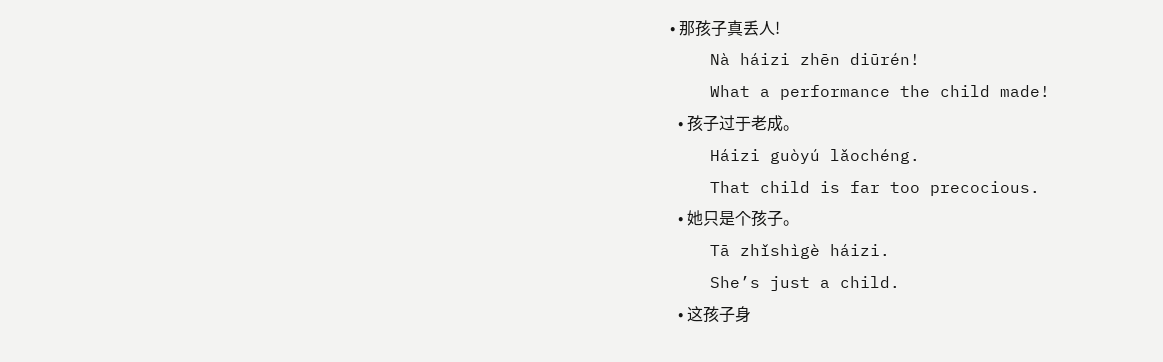• 那孩子真丢人!
    Nà háizi zhēn diūrén!
    What a performance the child made!
  • 孩子过于老成。
    Háizi guòyú lǎochéng.
    That child is far too precocious.
  • 她只是个孩子。
    Tā zhǐshìgè háizi.
    She’s just a child.
  • 这孩子身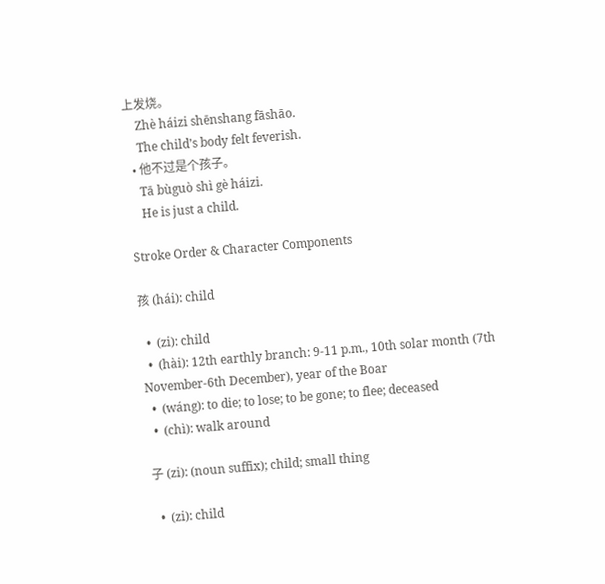上发烧。
    Zhè háizi shēnshang fāshāo.
    The child’s body felt feverish.
  • 他不过是个孩子。
    Tā bùguò shì gè háizi.
    He is just a child.

Stroke Order & Character Components

孩 (hái): child

  •  (zi): child
  •  (hài): 12th earthly branch: 9-11 p.m., 10th solar month (7th November-6th December), year of the Boar
  •  (wáng): to die; to lose; to be gone; to flee; deceased
  •  (chì): walk around

子 (zi): (noun suffix); child; small thing

  •  (zi): child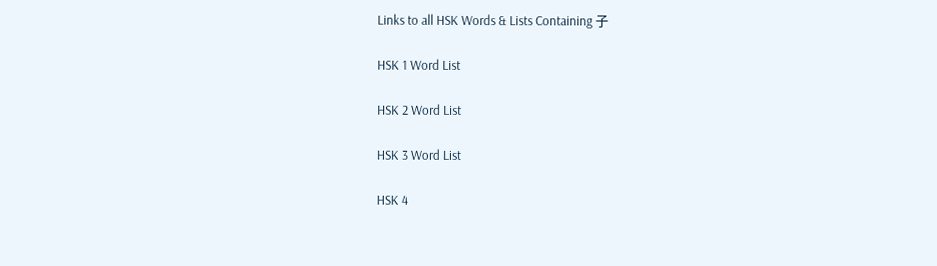Links to all HSK Words & Lists Containing 子

HSK 1 Word List

HSK 2 Word List

HSK 3 Word List

HSK 4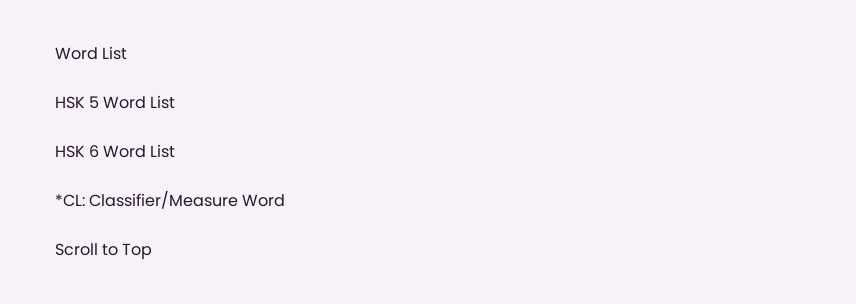Word List

HSK 5 Word List

HSK 6 Word List

*CL: Classifier/Measure Word

Scroll to Top